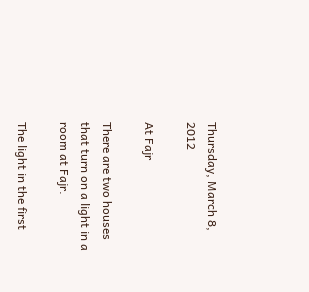Thursday, March 8, 2012

At Fajr

There are two houses that turn on a light in a room at Fajr.

The light in the first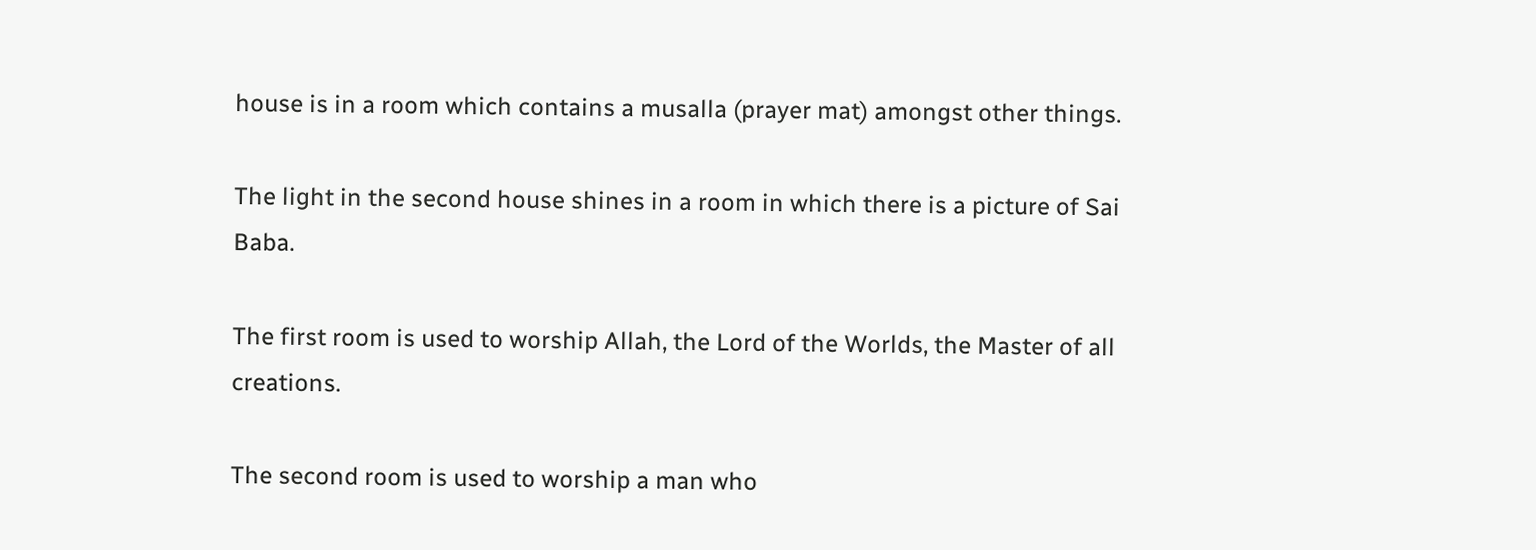house is in a room which contains a musalla (prayer mat) amongst other things.

The light in the second house shines in a room in which there is a picture of Sai Baba.

The first room is used to worship Allah, the Lord of the Worlds, the Master of all creations.

The second room is used to worship a man who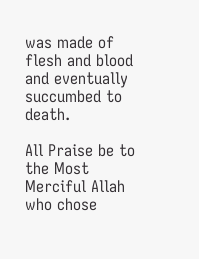was made of flesh and blood and eventually succumbed to death.

All Praise be to the Most Merciful Allah who chose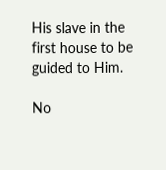His slave in the first house to be guided to Him.

No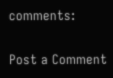comments:

Post a Comment